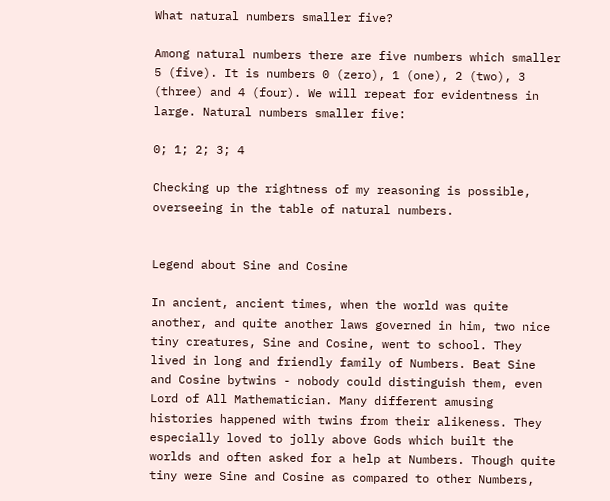What natural numbers smaller five?

Among natural numbers there are five numbers which smaller 5 (five). It is numbers 0 (zero), 1 (one), 2 (two), 3 (three) and 4 (four). We will repeat for evidentness in large. Natural numbers smaller five:

0; 1; 2; 3; 4

Checking up the rightness of my reasoning is possible, overseeing in the table of natural numbers.


Legend about Sine and Cosine

In ancient, ancient times, when the world was quite another, and quite another laws governed in him, two nice tiny creatures, Sine and Cosine, went to school. They lived in long and friendly family of Numbers. Beat Sine and Cosine bytwins - nobody could distinguish them, even Lord of All Mathematician. Many different amusing histories happened with twins from their alikeness. They especially loved to jolly above Gods which built the worlds and often asked for a help at Numbers. Though quite tiny were Sine and Cosine as compared to other Numbers,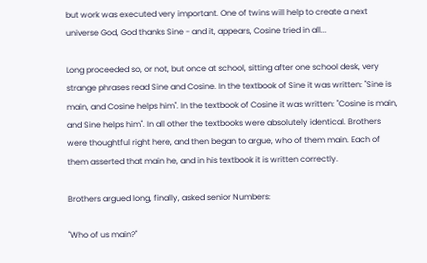but work was executed very important. One of twins will help to create a next universe God, God thanks Sine - and it, appears, Cosine tried in all...

Long proceeded so, or not, but once at school, sitting after one school desk, very strange phrases read Sine and Cosine. In the textbook of Sine it was written: "Sine is main, and Cosine helps him". In the textbook of Cosine it was written: "Cosine is main, and Sine helps him". In all other the textbooks were absolutely identical. Brothers were thoughtful right here, and then began to argue, who of them main. Each of them asserted that main he, and in his textbook it is written correctly.

Brothers argued long, finally, asked senior Numbers:

"Who of us main?"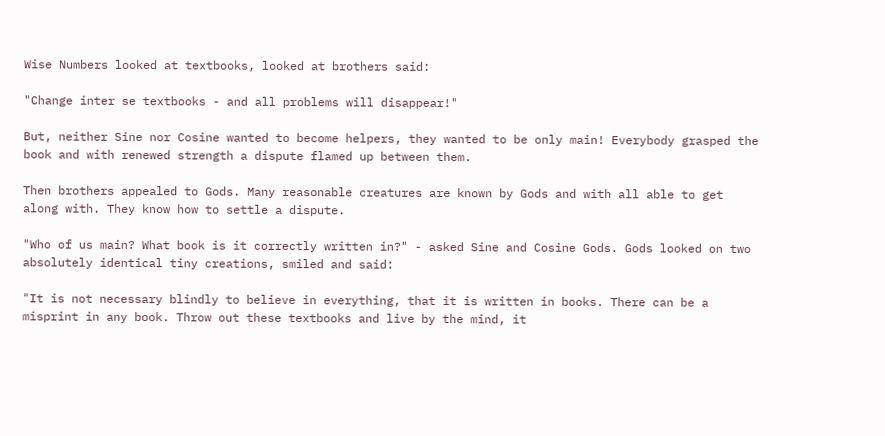Wise Numbers looked at textbooks, looked at brothers said:

"Change inter se textbooks - and all problems will disappear!"

But, neither Sine nor Cosine wanted to become helpers, they wanted to be only main! Everybody grasped the book and with renewed strength a dispute flamed up between them.

Then brothers appealed to Gods. Many reasonable creatures are known by Gods and with all able to get along with. They know how to settle a dispute.

"Who of us main? What book is it correctly written in?" - asked Sine and Cosine Gods. Gods looked on two absolutely identical tiny creations, smiled and said:

"It is not necessary blindly to believe in everything, that it is written in books. There can be a misprint in any book. Throw out these textbooks and live by the mind, it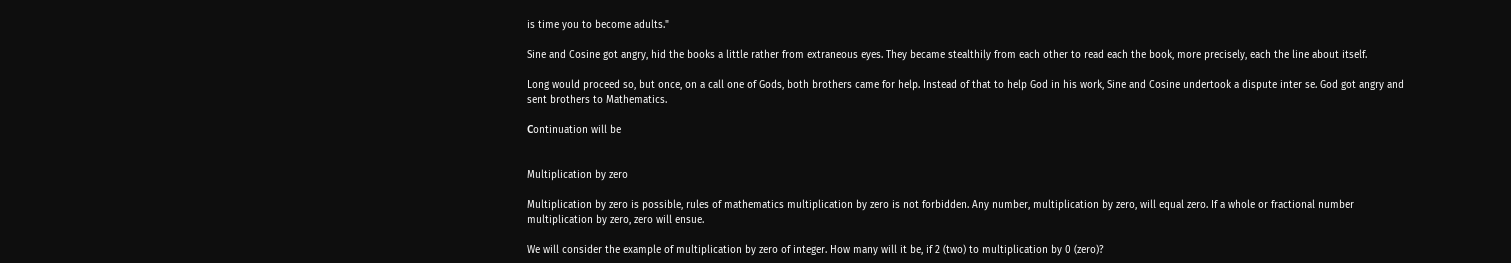is time you to become adults."

Sine and Cosine got angry, hid the books a little rather from extraneous eyes. They became stealthily from each other to read each the book, more precisely, each the line about itself.

Long would proceed so, but once, on a call one of Gods, both brothers came for help. Instead of that to help God in his work, Sine and Cosine undertook a dispute inter se. God got angry and sent brothers to Mathematics.

Сontinuation will be


Multiplication by zero

Multiplication by zero is possible, rules of mathematics multiplication by zero is not forbidden. Any number, multiplication by zero, will equal zero. If a whole or fractional number multiplication by zero, zero will ensue.

We will consider the example of multiplication by zero of integer. How many will it be, if 2 (two) to multiplication by 0 (zero)?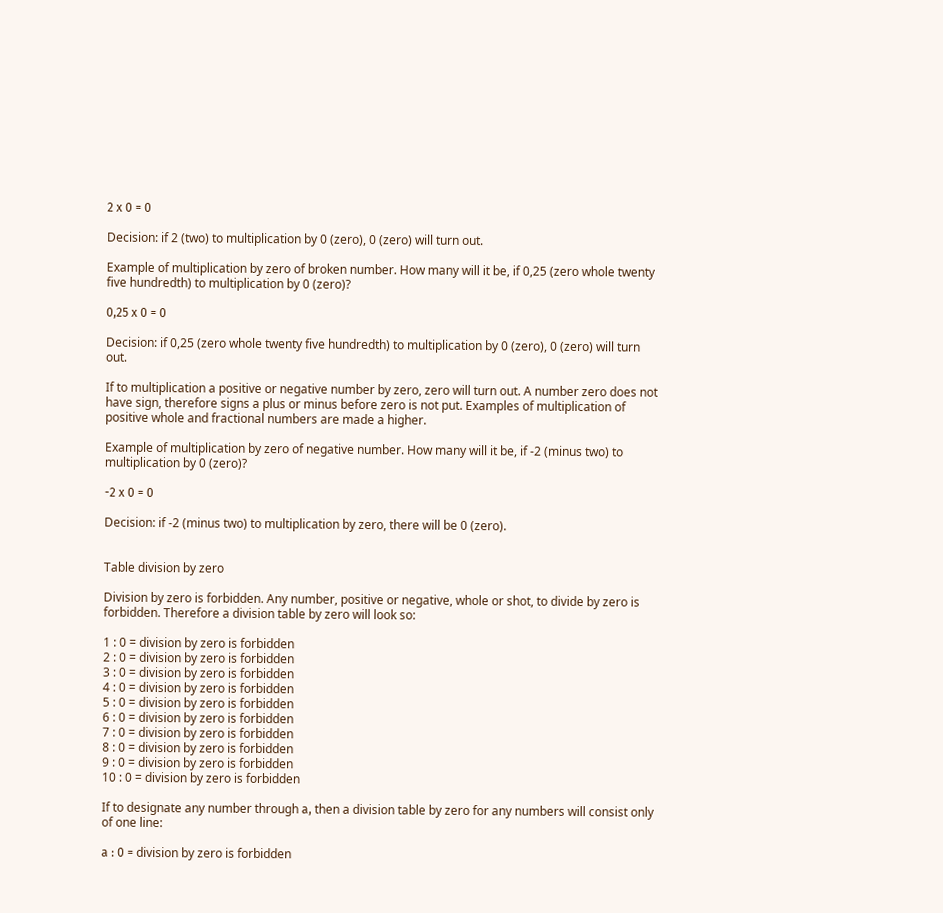2 х 0 = 0

Decision: if 2 (two) to multiplication by 0 (zero), 0 (zero) will turn out.

Example of multiplication by zero of broken number. How many will it be, if 0,25 (zero whole twenty five hundredth) to multiplication by 0 (zero)?

0,25 х 0 = 0

Decision: if 0,25 (zero whole twenty five hundredth) to multiplication by 0 (zero), 0 (zero) will turn out.

If to multiplication a positive or negative number by zero, zero will turn out. A number zero does not have sign, therefore signs a plus or minus before zero is not put. Examples of multiplication of positive whole and fractional numbers are made a higher.

Example of multiplication by zero of negative number. How many will it be, if -2 (minus two) to multiplication by 0 (zero)?

-2 х 0 = 0

Decision: if -2 (minus two) to multiplication by zero, there will be 0 (zero).


Table division by zero

Division by zero is forbidden. Any number, positive or negative, whole or shot, to divide by zero is forbidden. Therefore a division table by zero will look so:

1 : 0 = division by zero is forbidden
2 : 0 = division by zero is forbidden
3 : 0 = division by zero is forbidden
4 : 0 = division by zero is forbidden
5 : 0 = division by zero is forbidden
6 : 0 = division by zero is forbidden
7 : 0 = division by zero is forbidden
8 : 0 = division by zero is forbidden
9 : 0 = division by zero is forbidden
10 : 0 = division by zero is forbidden

If to designate any number through а, then a division table by zero for any numbers will consist only of one line:

а : 0 = division by zero is forbidden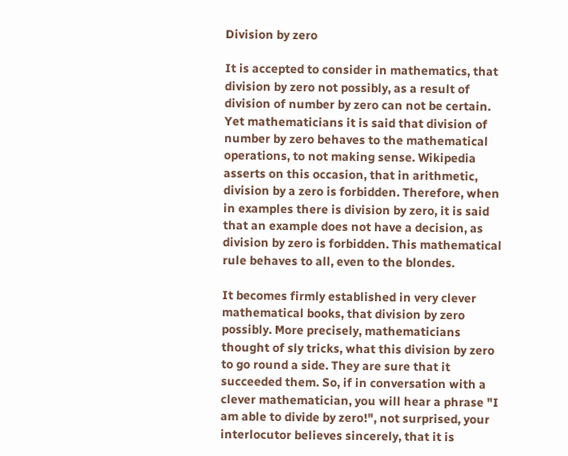Division by zero

It is accepted to consider in mathematics, that division by zero not possibly, as a result of division of number by zero can not be certain. Yet mathematicians it is said that division of number by zero behaves to the mathematical operations, to not making sense. Wikipedia asserts on this occasion, that in arithmetic, division by a zero is forbidden. Therefore, when in examples there is division by zero, it is said that an example does not have a decision, as division by zero is forbidden. This mathematical rule behaves to all, even to the blondes.

It becomes firmly established in very clever mathematical books, that division by zero possibly. More precisely, mathematicians thought of sly tricks, what this division by zero to go round a side. They are sure that it succeeded them. So, if in conversation with a clever mathematician, you will hear a phrase "I am able to divide by zero!", not surprised, your interlocutor believes sincerely, that it is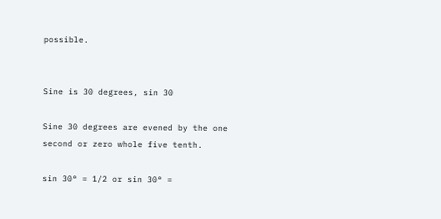possible.


Sine is 30 degrees, sin 30

Sine 30 degrees are evened by the one second or zero whole five tenth.

sin 30° = 1/2 or sin 30° =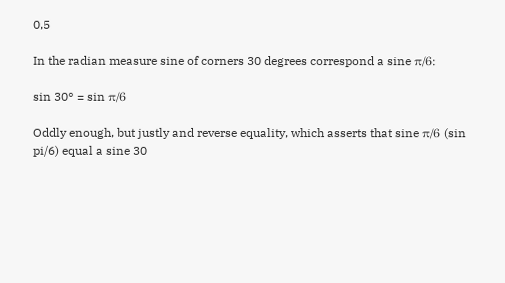0,5

In the radian measure sine of corners 30 degrees correspond a sine π/6:

sin 30° = sin π/6

Oddly enough, but justly and reverse equality, which asserts that sine π/6 (sin pi/6) equal a sine 30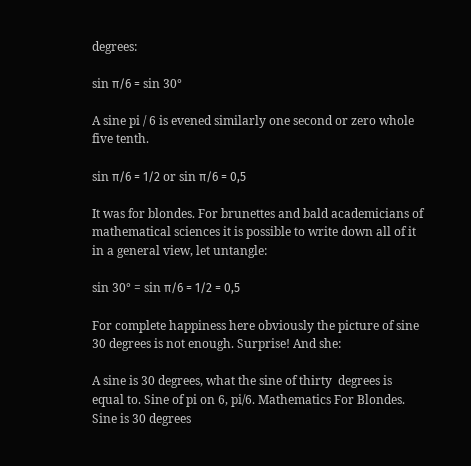degrees:

sin π/6 = sin 30°

A sine pi / 6 is evened similarly one second or zero whole five tenth.

sin π/6 = 1/2 or sin π/6 = 0,5

It was for blondes. For brunettes and bald academicians of mathematical sciences it is possible to write down all of it in a general view, let untangle:

sin 30° = sin π/6 = 1/2 = 0,5

For complete happiness here obviously the picture of sine 30 degrees is not enough. Surprise! And she:

A sine is 30 degrees, what the sine of thirty  degrees is equal to. Sine of pi on 6, pi/6. Mathematics For Blondes.
Sine is 30 degrees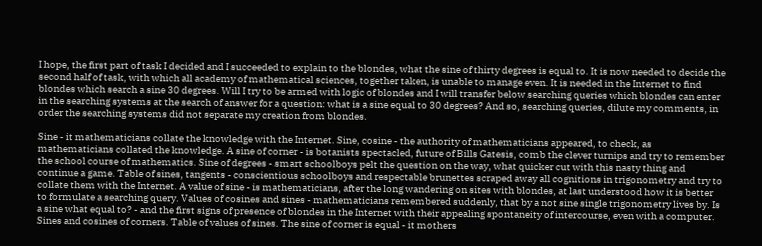I hope, the first part of task I decided and I succeeded to explain to the blondes, what the sine of thirty degrees is equal to. It is now needed to decide the second half of task, with which all academy of mathematical sciences, together taken, is unable to manage even. It is needed in the Internet to find blondes which search a sine 30 degrees. Will I try to be armed with logic of blondes and I will transfer below searching queries which blondes can enter in the searching systems at the search of answer for a question: what is a sine equal to 30 degrees? And so, searching queries, dilute my comments, in order the searching systems did not separate my creation from blondes.

Sine - it mathematicians collate the knowledge with the Internet. Sine, cosine - the authority of mathematicians appeared, to check, as mathematicians collated the knowledge. A sine of corner - is botanists spectacled, future of Bills Gatesis, comb the clever turnips and try to remember the school course of mathematics. Sine of degrees - smart schoolboys pelt the question on the way, what quicker cut with this nasty thing and continue a game. Table of sines, tangents - conscientious schoolboys and respectable brunettes scraped away all cognitions in trigonometry and try to collate them with the Internet. A value of sine - is mathematicians, after the long wandering on sites with blondes, at last understood how it is better to formulate a searching query. Values of cosines and sines - mathematicians remembered suddenly, that by a not sine single trigonometry lives by. Is a sine what equal to? - and the first signs of presence of blondes in the Internet with their appealing spontaneity of intercourse, even with a computer. Sines and cosines of corners. Table of values of sines. The sine of corner is equal - it mothers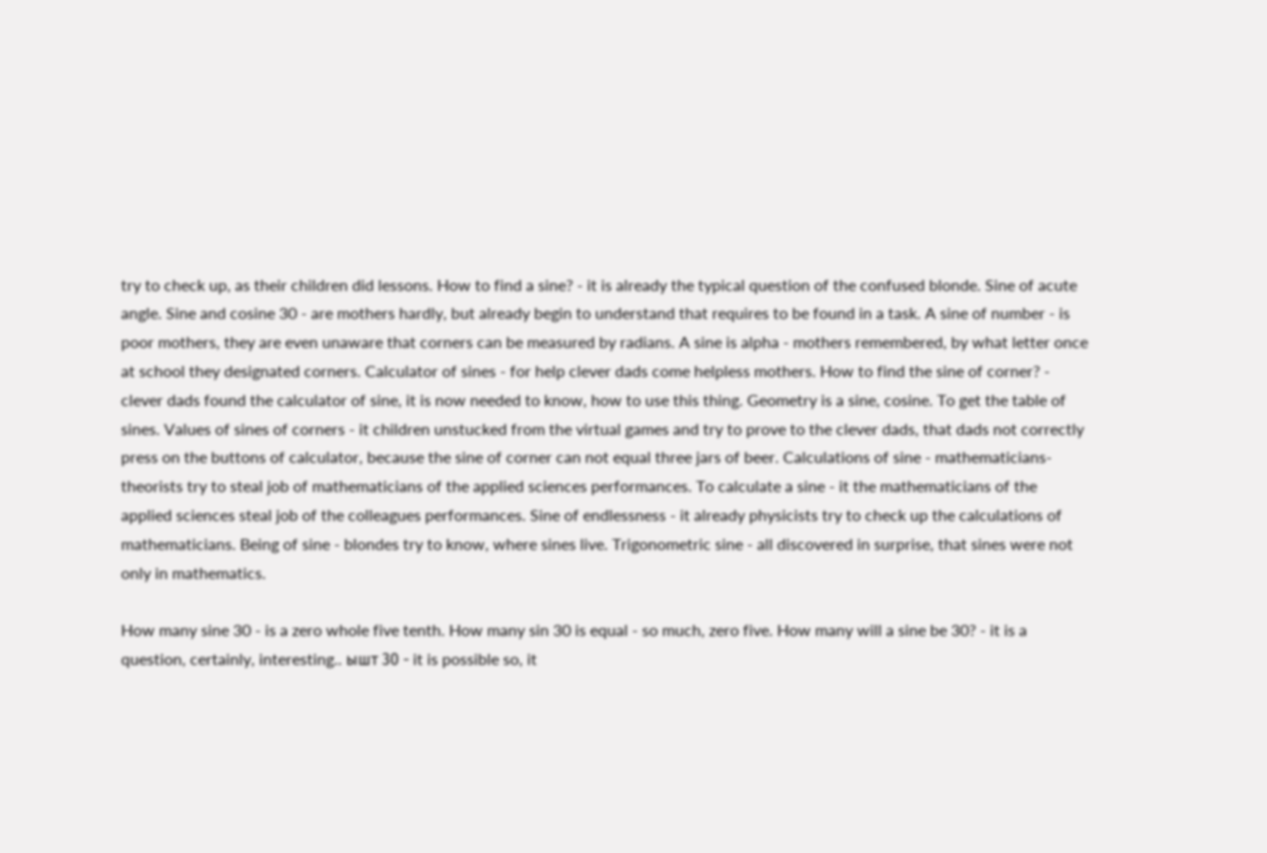try to check up, as their children did lessons. How to find a sine? - it is already the typical question of the confused blonde. Sine of acute angle. Sine and cosine 30 - are mothers hardly, but already begin to understand that requires to be found in a task. A sine of number - is poor mothers, they are even unaware that corners can be measured by radians. A sine is alpha - mothers remembered, by what letter once at school they designated corners. Calculator of sines - for help clever dads come helpless mothers. How to find the sine of corner? - clever dads found the calculator of sine, it is now needed to know, how to use this thing. Geometry is a sine, cosine. To get the table of sines. Values of sines of corners - it children unstucked from the virtual games and try to prove to the clever dads, that dads not correctly press on the buttons of calculator, because the sine of corner can not equal three jars of beer. Calculations of sine - mathematicians-theorists try to steal job of mathematicians of the applied sciences performances. To calculate a sine - it the mathematicians of the applied sciences steal job of the colleagues performances. Sine of endlessness - it already physicists try to check up the calculations of mathematicians. Being of sine - blondes try to know, where sines live. Trigonometric sine - all discovered in surprise, that sines were not only in mathematics.

How many sine 30 - is a zero whole five tenth. How many sin 30 is equal - so much, zero five. How many will a sine be 30? - it is a question, certainly, interesting.. ышт 30 - it is possible so, it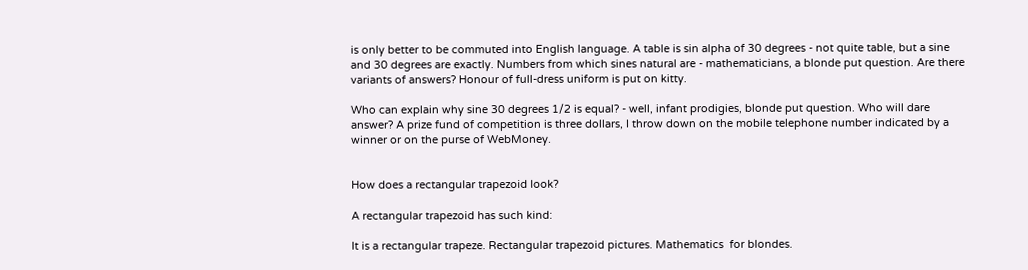is only better to be commuted into English language. A table is sin alpha of 30 degrees - not quite table, but a sine and 30 degrees are exactly. Numbers from which sines natural are - mathematicians, a blonde put question. Are there variants of answers? Honour of full-dress uniform is put on kitty.

Who can explain why sine 30 degrees 1/2 is equal? - well, infant prodigies, blonde put question. Who will dare answer? A prize fund of competition is three dollars, I throw down on the mobile telephone number indicated by a winner or on the purse of WebMoney.


How does a rectangular trapezoid look?

A rectangular trapezoid has such kind:

It is a rectangular trapeze. Rectangular trapezoid pictures. Mathematics  for blondes.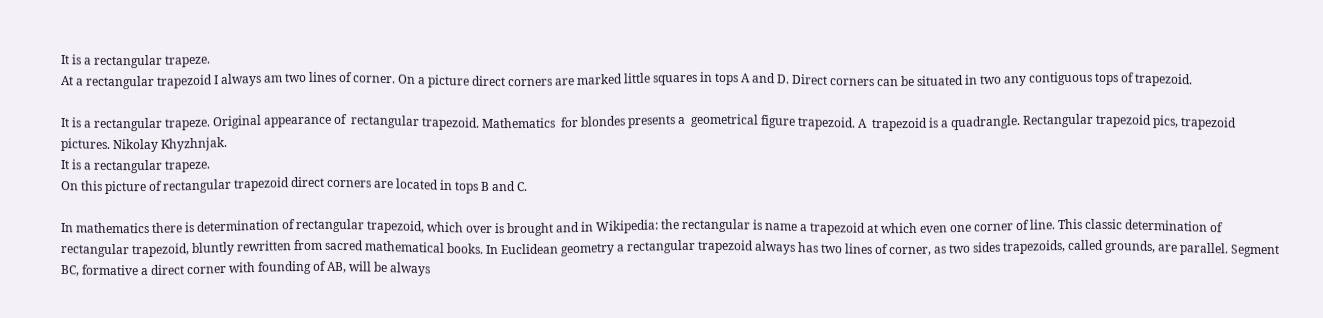It is a rectangular trapeze.
At a rectangular trapezoid I always am two lines of corner. On a picture direct corners are marked little squares in tops A and D. Direct corners can be situated in two any contiguous tops of trapezoid.

It is a rectangular trapeze. Original appearance of  rectangular trapezoid. Mathematics  for blondes presents a  geometrical figure trapezoid. A  trapezoid is a quadrangle. Rectangular trapezoid pics, trapezoid pictures. Nikolay Khyzhnjak.
It is a rectangular trapeze.
On this picture of rectangular trapezoid direct corners are located in tops B and С.

In mathematics there is determination of rectangular trapezoid, which over is brought and in Wikipedia: the rectangular is name a trapezoid at which even one corner of line. This classic determination of rectangular trapezoid, bluntly rewritten from sacred mathematical books. In Euclidean geometry a rectangular trapezoid always has two lines of corner, as two sides trapezoids, called grounds, are parallel. Segment BC, formative a direct corner with founding of АВ, will be always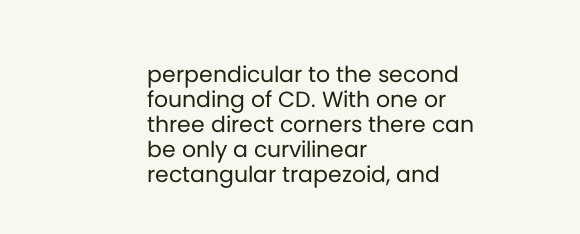perpendicular to the second founding of CD. With one or three direct corners there can be only a curvilinear rectangular trapezoid, and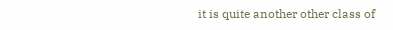it is quite another other class of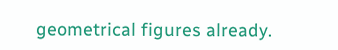geometrical figures already.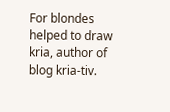For blondes helped to draw kria, author of blog kria-tiv.